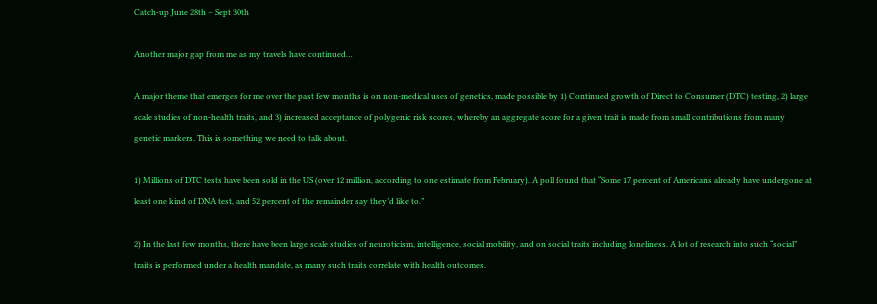Catch-up June 28th – Sept 30th

Another major gap from me as my travels have continued…

A major theme that emerges for me over the past few months is on non-medical uses of genetics, made possible by 1) Continued growth of Direct to Consumer (DTC) testing, 2) large scale studies of non-health traits, and 3) increased acceptance of polygenic risk scores, whereby an aggregate score for a given trait is made from small contributions from many genetic markers. This is something we need to talk about.

1) Millions of DTC tests have been sold in the US (over 12 million, according to one estimate from February). A poll found that “Some 17 percent of Americans already have undergone at least one kind of DNA test, and 52 percent of the remainder say they’d like to.”

2) In the last few months, there have been large scale studies of neuroticism, intelligence, social mobility, and on social traits including loneliness. A lot of research into such “social” traits is performed under a health mandate, as many such traits correlate with health outcomes.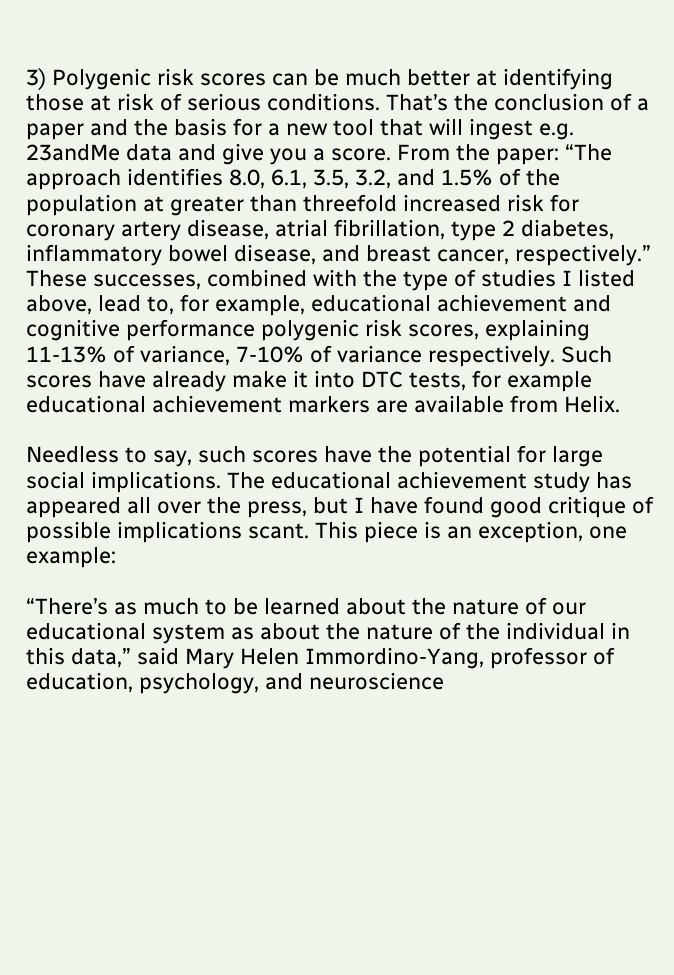3) Polygenic risk scores can be much better at identifying those at risk of serious conditions. That’s the conclusion of a paper and the basis for a new tool that will ingest e.g. 23andMe data and give you a score. From the paper: “The approach identifies 8.0, 6.1, 3.5, 3.2, and 1.5% of the population at greater than threefold increased risk for coronary artery disease, atrial fibrillation, type 2 diabetes, inflammatory bowel disease, and breast cancer, respectively.” These successes, combined with the type of studies I listed above, lead to, for example, educational achievement and cognitive performance polygenic risk scores, explaining 11-13% of variance, 7-10% of variance respectively. Such scores have already make it into DTC tests, for example educational achievement markers are available from Helix.

Needless to say, such scores have the potential for large social implications. The educational achievement study has appeared all over the press, but I have found good critique of possible implications scant. This piece is an exception, one example:

“There’s as much to be learned about the nature of our educational system as about the nature of the individual in this data,” said Mary Helen Immordino-Yang, professor of education, psychology, and neuroscience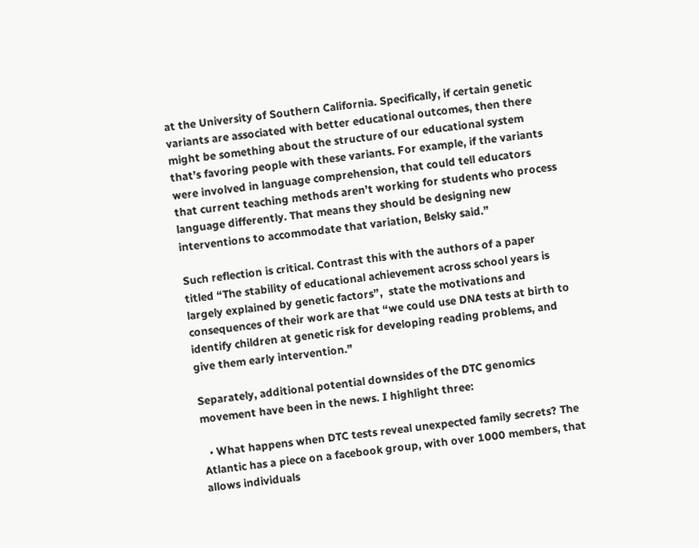at the University of Southern California. Specifically, if certain genetic variants are associated with better educational outcomes, then there might be something about the structure of our educational system that’s favoring people with these variants. For example, if the variants were involved in language comprehension, that could tell educators that current teaching methods aren’t working for students who process language differently. That means they should be designing new interventions to accommodate that variation, Belsky said.”

Such reflection is critical. Contrast this with the authors of a paper titled “The stability of educational achievement across school years is largely explained by genetic factors”,  state the motivations and consequences of their work are that “we could use DNA tests at birth to identify children at genetic risk for developing reading problems, and give them early intervention.”

Separately, additional potential downsides of the DTC genomics movement have been in the news. I highlight three:

  • What happens when DTC tests reveal unexpected family secrets? The Atlantic has a piece on a facebook group, with over 1000 members, that allows individuals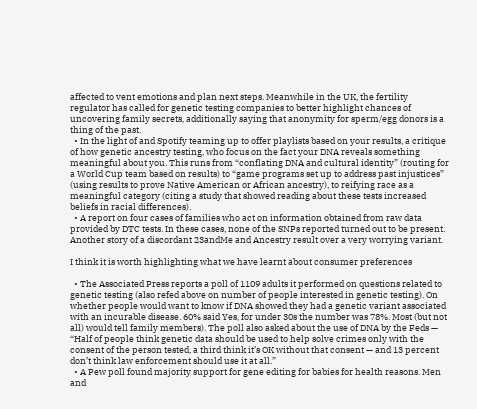affected to vent emotions and plan next steps. Meanwhile in the UK, the fertility regulator has called for genetic testing companies to better highlight chances of uncovering family secrets, additionally saying that anonymity for sperm/egg donors is a thing of the past.
  • In the light of and Spotify teaming up to offer playlists based on your results, a critique of how genetic ancestry testing, who focus on the fact your DNA reveals something meaningful about you. This runs from “conflating DNA and cultural identity” (routing for a World Cup team based on results) to “game programs set up to address past injustices” (using results to prove Native American or African ancestry), to reifying race as a meaningful category (citing a study that showed reading about these tests increased beliefs in racial differences).
  • A report on four cases of families who act on information obtained from raw data provided by DTC tests. In these cases, none of the SNPs reported turned out to be present. Another story of a discordant 23andMe and Ancestry result over a very worrying variant.

I think it is worth highlighting what we have learnt about consumer preferences

  • The Associated Press reports a poll of 1109 adults it performed on questions related to genetic testing (also refed above on number of people interested in genetic testing). On whether people would want to know if DNA showed they had a genetic variant associated with an incurable disease. 60% said Yes, for under 30s the number was 78%. Most (but not all) would tell family members). The poll also asked about the use of DNA by the Feds — “Half of people think genetic data should be used to help solve crimes only with the consent of the person tested, a third think it’s OK without that consent — and 13 percent don’t think law enforcement should use it at all.”
  • A Pew poll found majority support for gene editing for babies for health reasons. Men and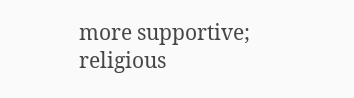more supportive; religious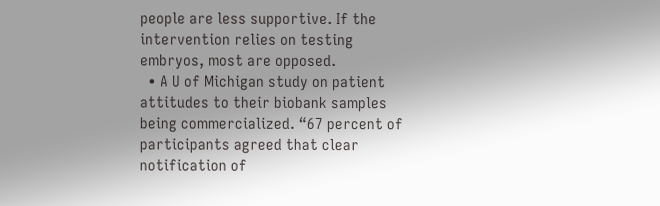people are less supportive. If the intervention relies on testing embryos, most are opposed.
  • A U of Michigan study on patient attitudes to their biobank samples being commercialized. “67 percent of participants agreed that clear notification of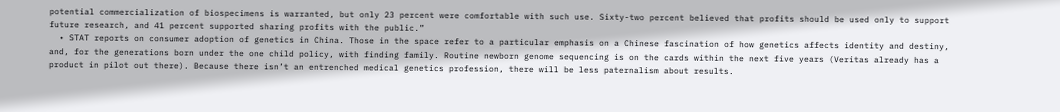potential commercialization of biospecimens is warranted, but only 23 percent were comfortable with such use. Sixty-two percent believed that profits should be used only to support future research, and 41 percent supported sharing profits with the public.”
  • STAT reports on consumer adoption of genetics in China. Those in the space refer to a particular emphasis on a Chinese fascination of how genetics affects identity and destiny, and, for the generations born under the one child policy, with finding family. Routine newborn genome sequencing is on the cards within the next five years (Veritas already has a product in pilot out there). Because there isn’t an entrenched medical genetics profession, there will be less paternalism about results.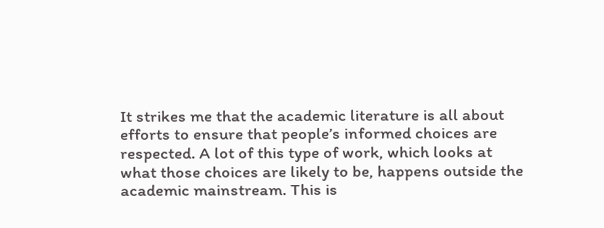It strikes me that the academic literature is all about efforts to ensure that people’s informed choices are respected. A lot of this type of work, which looks at what those choices are likely to be, happens outside the academic mainstream. This is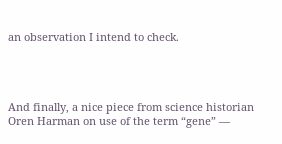an observation I intend to check.




And finally, a nice piece from science historian Oren Harman on use of the term “gene” —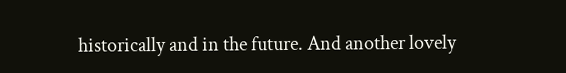historically and in the future. And another lovely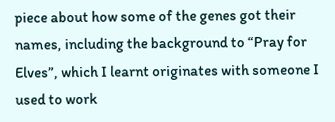piece about how some of the genes got their names, including the background to “Pray for Elves”, which I learnt originates with someone I used to work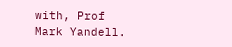with, Prof Mark Yandell.